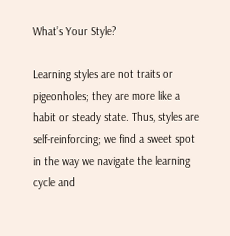What’s Your Style?

Learning styles are not traits or pigeonholes; they are more like a habit or steady state. Thus, styles are self-reinforcing; we find a sweet spot in the way we navigate the learning cycle and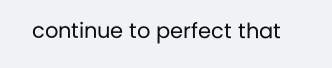continue to perfect that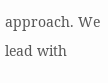approach. We lead with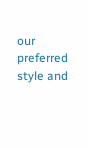our preferred style and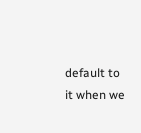default to it when we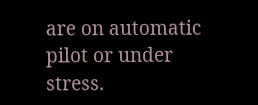are on automatic pilot or under stress.